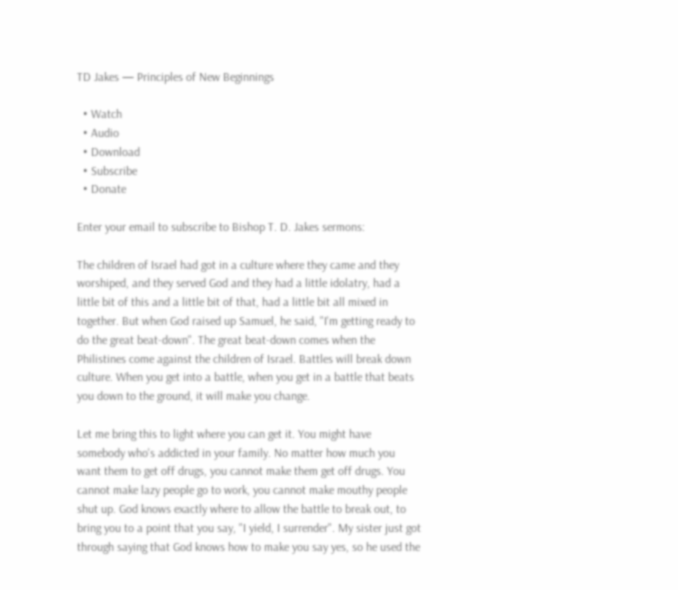TD Jakes — Principles of New Beginnings

  • Watch
  • Audio
  • Download
  • Subscribe
  • Donate

Enter your email to subscribe to Bishop T. D. Jakes sermons:

The children of Israel had got in a culture where they came and they worshiped, and they served God and they had a little idolatry, had a little bit of this and a little bit of that, had a little bit all mixed in together. But when God raised up Samuel, he said, "I'm getting ready to do the great beat-down". The great beat-down comes when the Philistines come against the children of Israel. Battles will break down culture. When you get into a battle, when you get in a battle that beats you down to the ground, it will make you change.

Let me bring this to light where you can get it. You might have somebody who's addicted in your family. No matter how much you want them to get off drugs, you cannot make them get off drugs. You cannot make lazy people go to work, you cannot make mouthy people shut up. God knows exactly where to allow the battle to break out, to bring you to a point that you say, "I yield, I surrender". My sister just got through saying that God knows how to make you say yes, so he used the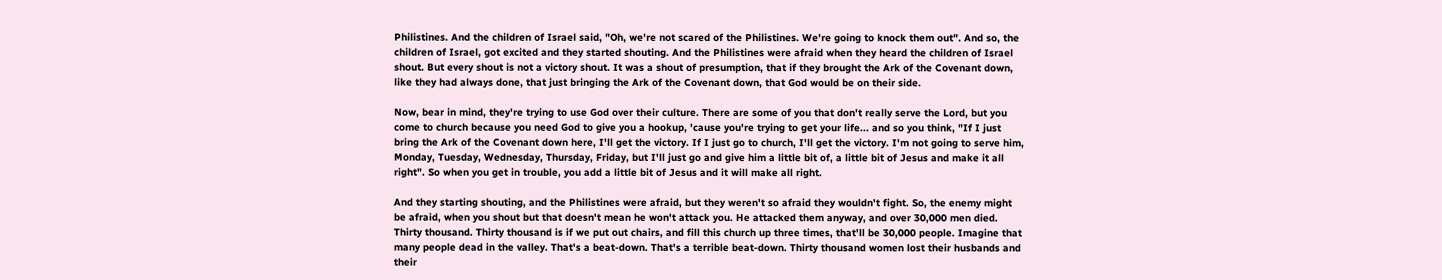Philistines. And the children of Israel said, "Oh, we're not scared of the Philistines. We're going to knock them out". And so, the children of Israel, got excited and they started shouting. And the Philistines were afraid when they heard the children of Israel shout. But every shout is not a victory shout. It was a shout of presumption, that if they brought the Ark of the Covenant down, like they had always done, that just bringing the Ark of the Covenant down, that God would be on their side.

Now, bear in mind, they're trying to use God over their culture. There are some of you that don't really serve the Lord, but you come to church because you need God to give you a hookup, 'cause you're trying to get your life... and so you think, "If I just bring the Ark of the Covenant down here, I'll get the victory. If I just go to church, I'll get the victory. I'm not going to serve him, Monday, Tuesday, Wednesday, Thursday, Friday, but I'll just go and give him a little bit of, a little bit of Jesus and make it all right". So when you get in trouble, you add a little bit of Jesus and it will make all right.

And they starting shouting, and the Philistines were afraid, but they weren't so afraid they wouldn't fight. So, the enemy might be afraid, when you shout but that doesn't mean he won't attack you. He attacked them anyway, and over 30,000 men died. Thirty thousand. Thirty thousand is if we put out chairs, and fill this church up three times, that'll be 30,000 people. Imagine that many people dead in the valley. That's a beat-down. That's a terrible beat-down. Thirty thousand women lost their husbands and their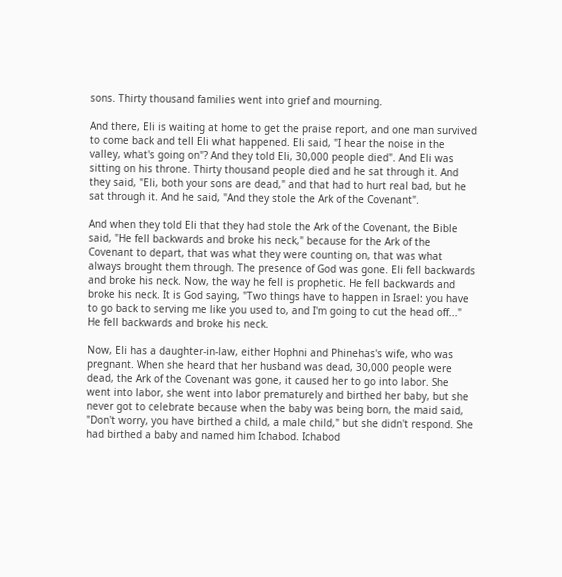sons. Thirty thousand families went into grief and mourning.

And there, Eli is waiting at home to get the praise report, and one man survived to come back and tell Eli what happened. Eli said, "I hear the noise in the valley, what's going on"? And they told Eli, 30,000 people died". And Eli was sitting on his throne. Thirty thousand people died and he sat through it. And they said, "Eli, both your sons are dead," and that had to hurt real bad, but he sat through it. And he said, "And they stole the Ark of the Covenant".

And when they told Eli that they had stole the Ark of the Covenant, the Bible said, "He fell backwards and broke his neck," because for the Ark of the Covenant to depart, that was what they were counting on, that was what always brought them through. The presence of God was gone. Eli fell backwards and broke his neck. Now, the way he fell is prophetic. He fell backwards and broke his neck. It is God saying, "Two things have to happen in Israel: you have to go back to serving me like you used to, and I'm going to cut the head off..." He fell backwards and broke his neck.

Now, Eli has a daughter-in-law, either Hophni and Phinehas's wife, who was pregnant. When she heard that her husband was dead, 30,000 people were dead, the Ark of the Covenant was gone, it caused her to go into labor. She went into labor, she went into labor prematurely and birthed her baby, but she never got to celebrate because when the baby was being born, the maid said, "Don't worry, you have birthed a child, a male child," but she didn't respond. She had birthed a baby and named him Ichabod. Ichabod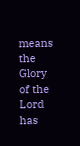means the Glory of the Lord has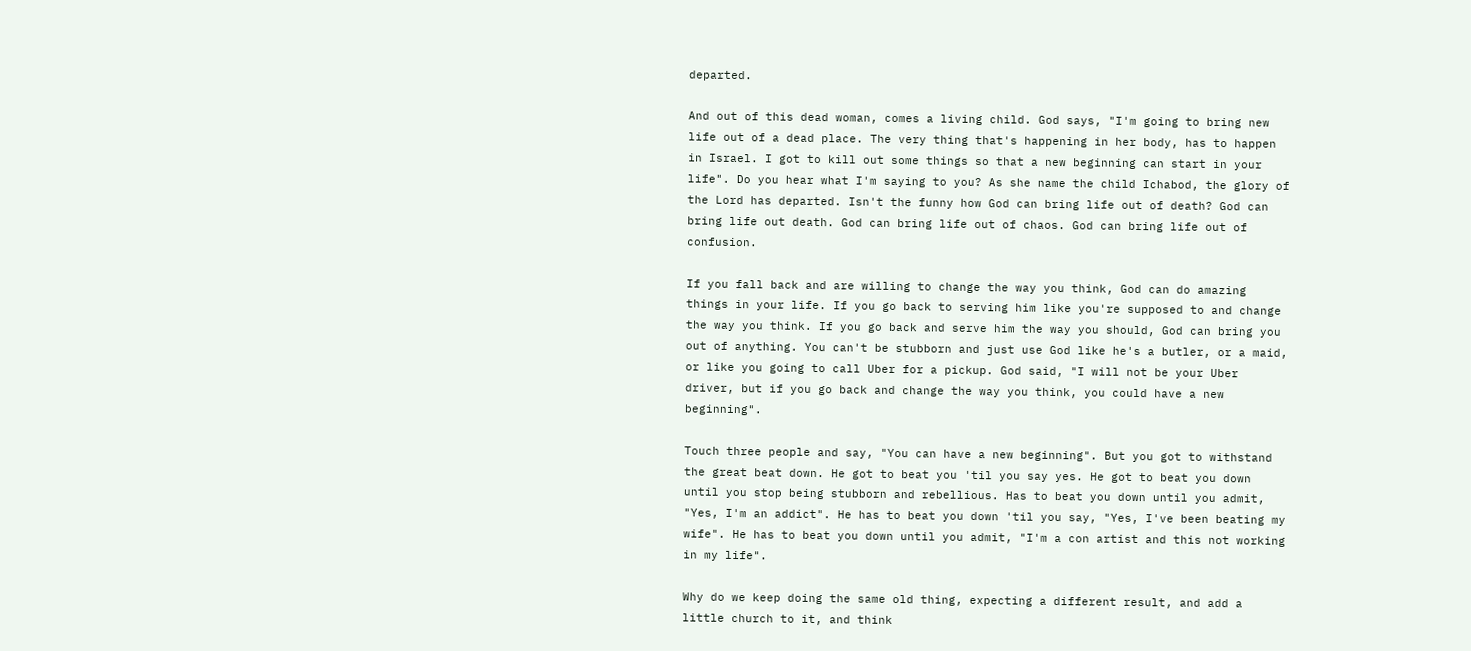departed.

And out of this dead woman, comes a living child. God says, "I'm going to bring new life out of a dead place. The very thing that's happening in her body, has to happen in Israel. I got to kill out some things so that a new beginning can start in your life". Do you hear what I'm saying to you? As she name the child Ichabod, the glory of the Lord has departed. Isn't the funny how God can bring life out of death? God can bring life out death. God can bring life out of chaos. God can bring life out of confusion.

If you fall back and are willing to change the way you think, God can do amazing things in your life. If you go back to serving him like you're supposed to and change the way you think. If you go back and serve him the way you should, God can bring you out of anything. You can't be stubborn and just use God like he's a butler, or a maid, or like you going to call Uber for a pickup. God said, "I will not be your Uber driver, but if you go back and change the way you think, you could have a new beginning".

Touch three people and say, "You can have a new beginning". But you got to withstand the great beat down. He got to beat you 'til you say yes. He got to beat you down until you stop being stubborn and rebellious. Has to beat you down until you admit, "Yes, I'm an addict". He has to beat you down 'til you say, "Yes, I've been beating my wife". He has to beat you down until you admit, "I'm a con artist and this not working in my life".

Why do we keep doing the same old thing, expecting a different result, and add a little church to it, and think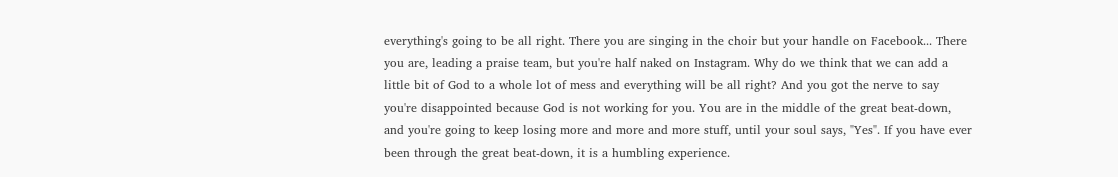everything's going to be all right. There you are singing in the choir but your handle on Facebook... There you are, leading a praise team, but you're half naked on Instagram. Why do we think that we can add a little bit of God to a whole lot of mess and everything will be all right? And you got the nerve to say you're disappointed because God is not working for you. You are in the middle of the great beat-down, and you're going to keep losing more and more and more stuff, until your soul says, "Yes". If you have ever been through the great beat-down, it is a humbling experience.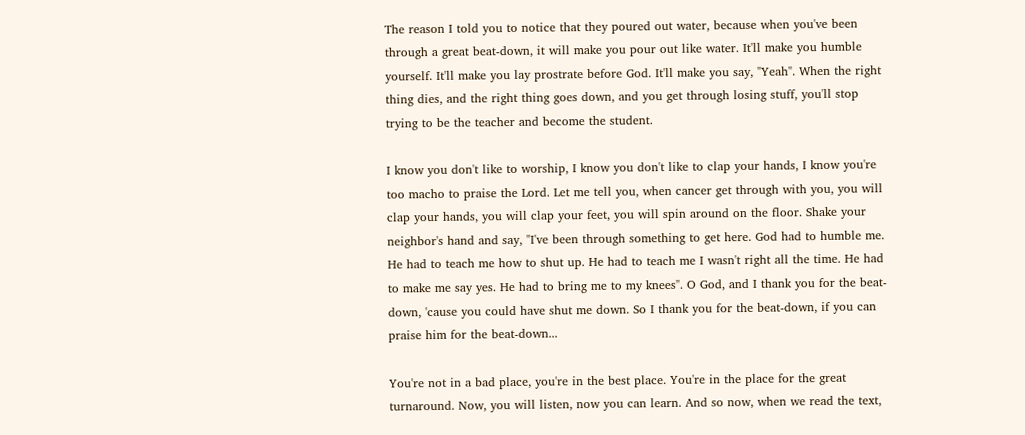The reason I told you to notice that they poured out water, because when you've been through a great beat-down, it will make you pour out like water. It'll make you humble yourself. It'll make you lay prostrate before God. It'll make you say, "Yeah". When the right thing dies, and the right thing goes down, and you get through losing stuff, you'll stop trying to be the teacher and become the student.

I know you don't like to worship, I know you don't like to clap your hands, I know you're too macho to praise the Lord. Let me tell you, when cancer get through with you, you will clap your hands, you will clap your feet, you will spin around on the floor. Shake your neighbor's hand and say, "I've been through something to get here. God had to humble me. He had to teach me how to shut up. He had to teach me I wasn't right all the time. He had to make me say yes. He had to bring me to my knees". O God, and I thank you for the beat-down, 'cause you could have shut me down. So I thank you for the beat-down, if you can praise him for the beat-down...

You're not in a bad place, you're in the best place. You're in the place for the great turnaround. Now, you will listen, now you can learn. And so now, when we read the text,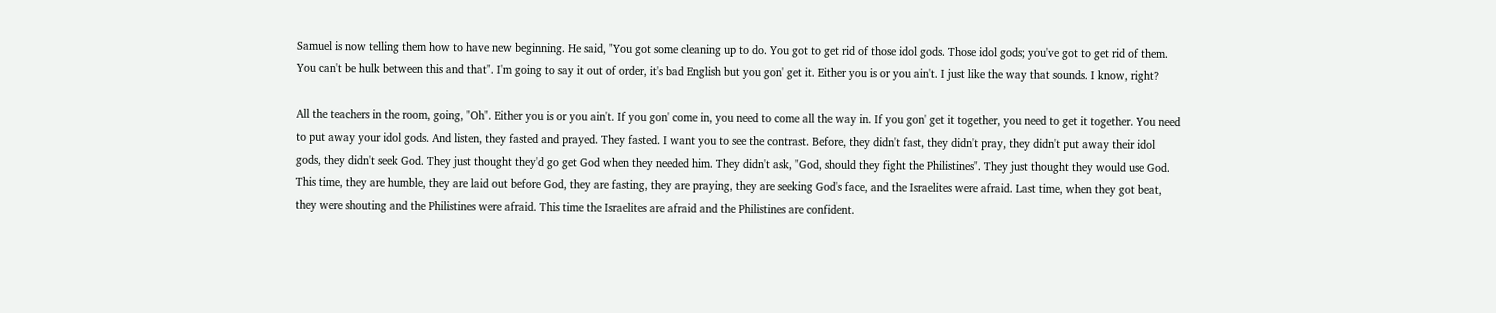Samuel is now telling them how to have new beginning. He said, "You got some cleaning up to do. You got to get rid of those idol gods. Those idol gods; you've got to get rid of them. You can't be hulk between this and that". I'm going to say it out of order, it's bad English but you gon' get it. Either you is or you ain't. I just like the way that sounds. I know, right?

All the teachers in the room, going, "Oh". Either you is or you ain't. If you gon' come in, you need to come all the way in. If you gon' get it together, you need to get it together. You need to put away your idol gods. And listen, they fasted and prayed. They fasted. I want you to see the contrast. Before, they didn't fast, they didn't pray, they didn't put away their idol gods, they didn't seek God. They just thought they'd go get God when they needed him. They didn't ask, "God, should they fight the Philistines". They just thought they would use God. This time, they are humble, they are laid out before God, they are fasting, they are praying, they are seeking God's face, and the Israelites were afraid. Last time, when they got beat, they were shouting and the Philistines were afraid. This time the Israelites are afraid and the Philistines are confident.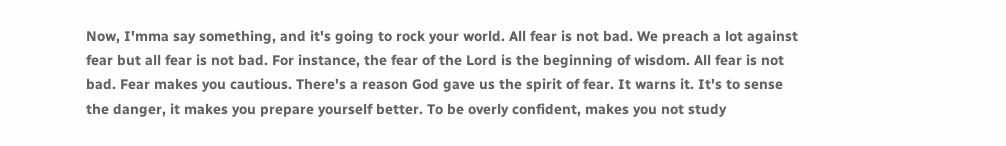Now, I'mma say something, and it's going to rock your world. All fear is not bad. We preach a lot against fear but all fear is not bad. For instance, the fear of the Lord is the beginning of wisdom. All fear is not bad. Fear makes you cautious. There's a reason God gave us the spirit of fear. It warns it. It's to sense the danger, it makes you prepare yourself better. To be overly confident, makes you not study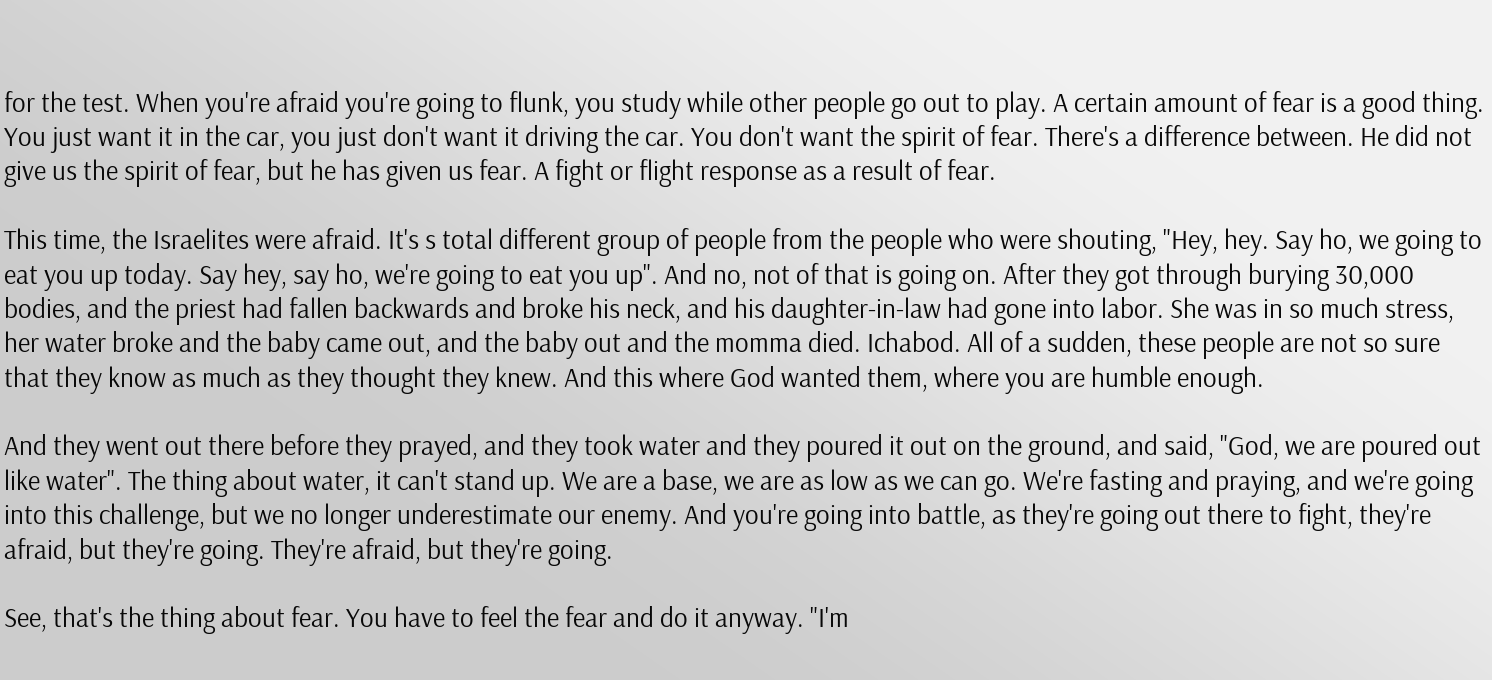for the test. When you're afraid you're going to flunk, you study while other people go out to play. A certain amount of fear is a good thing. You just want it in the car, you just don't want it driving the car. You don't want the spirit of fear. There's a difference between. He did not give us the spirit of fear, but he has given us fear. A fight or flight response as a result of fear.

This time, the Israelites were afraid. It's s total different group of people from the people who were shouting, "Hey, hey. Say ho, we going to eat you up today. Say hey, say ho, we're going to eat you up". And no, not of that is going on. After they got through burying 30,000 bodies, and the priest had fallen backwards and broke his neck, and his daughter-in-law had gone into labor. She was in so much stress, her water broke and the baby came out, and the baby out and the momma died. Ichabod. All of a sudden, these people are not so sure that they know as much as they thought they knew. And this where God wanted them, where you are humble enough.

And they went out there before they prayed, and they took water and they poured it out on the ground, and said, "God, we are poured out like water". The thing about water, it can't stand up. We are a base, we are as low as we can go. We're fasting and praying, and we're going into this challenge, but we no longer underestimate our enemy. And you're going into battle, as they're going out there to fight, they're afraid, but they're going. They're afraid, but they're going.

See, that's the thing about fear. You have to feel the fear and do it anyway. "I'm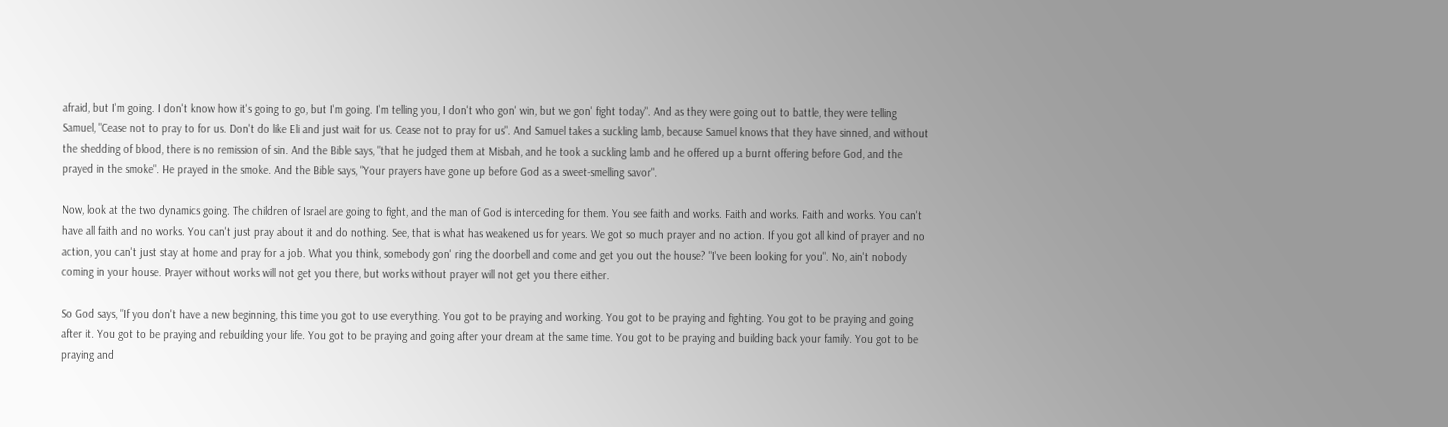afraid, but I'm going. I don't know how it's going to go, but I'm going. I'm telling you, I don't who gon' win, but we gon' fight today". And as they were going out to battle, they were telling Samuel, "Cease not to pray to for us. Don't do like Eli and just wait for us. Cease not to pray for us". And Samuel takes a suckling lamb, because Samuel knows that they have sinned, and without the shedding of blood, there is no remission of sin. And the Bible says, "that he judged them at Misbah, and he took a suckling lamb and he offered up a burnt offering before God, and the prayed in the smoke". He prayed in the smoke. And the Bible says, "Your prayers have gone up before God as a sweet-smelling savor".

Now, look at the two dynamics going. The children of Israel are going to fight, and the man of God is interceding for them. You see faith and works. Faith and works. Faith and works. You can't have all faith and no works. You can't just pray about it and do nothing. See, that is what has weakened us for years. We got so much prayer and no action. If you got all kind of prayer and no action, you can't just stay at home and pray for a job. What you think, somebody gon' ring the doorbell and come and get you out the house? "I've been looking for you". No, ain't nobody coming in your house. Prayer without works will not get you there, but works without prayer will not get you there either.

So God says, "If you don't have a new beginning, this time you got to use everything. You got to be praying and working. You got to be praying and fighting. You got to be praying and going after it. You got to be praying and rebuilding your life. You got to be praying and going after your dream at the same time. You got to be praying and building back your family. You got to be praying and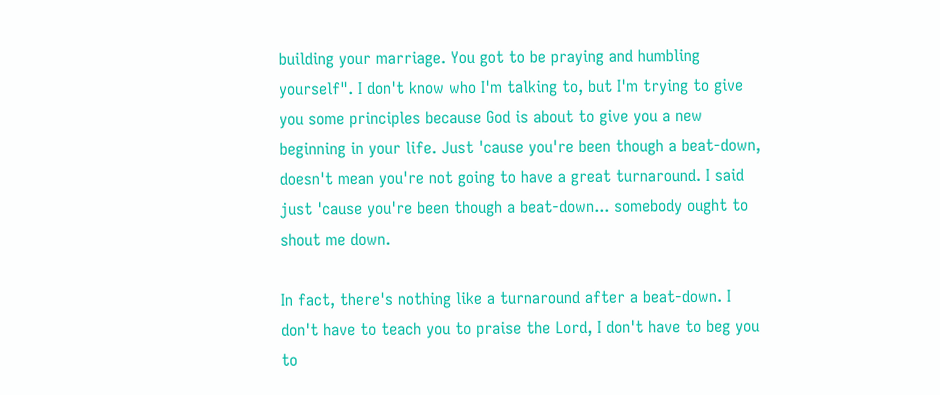building your marriage. You got to be praying and humbling yourself". I don't know who I'm talking to, but I'm trying to give you some principles because God is about to give you a new beginning in your life. Just 'cause you're been though a beat-down, doesn't mean you're not going to have a great turnaround. I said just 'cause you're been though a beat-down... somebody ought to shout me down.

In fact, there's nothing like a turnaround after a beat-down. I don't have to teach you to praise the Lord, I don't have to beg you to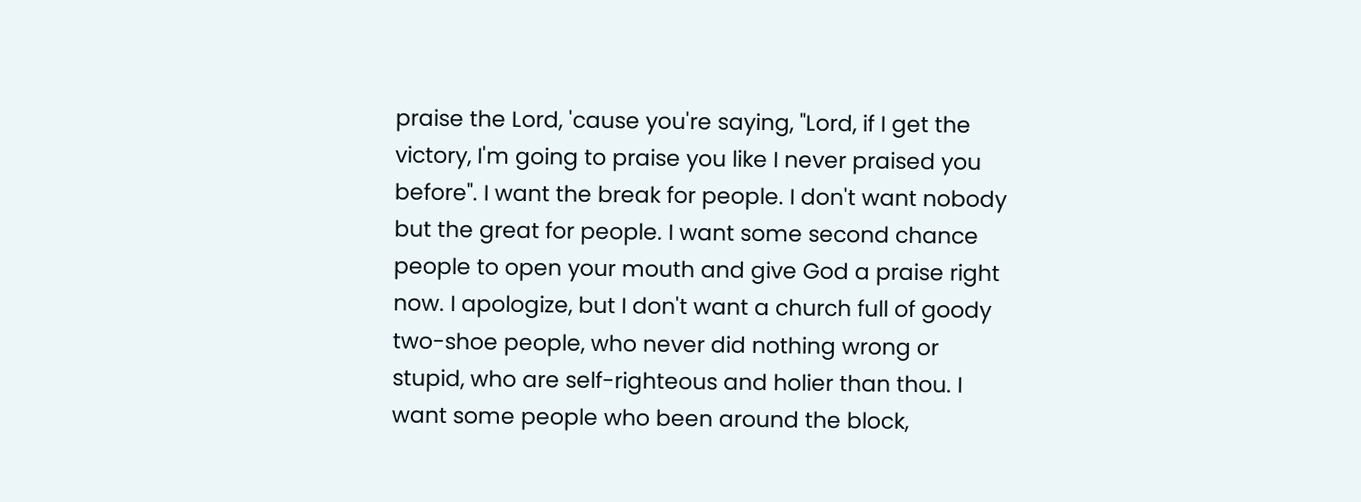praise the Lord, 'cause you're saying, "Lord, if I get the victory, I'm going to praise you like I never praised you before". I want the break for people. I don't want nobody but the great for people. I want some second chance people to open your mouth and give God a praise right now. I apologize, but I don't want a church full of goody two-shoe people, who never did nothing wrong or stupid, who are self-righteous and holier than thou. I want some people who been around the block,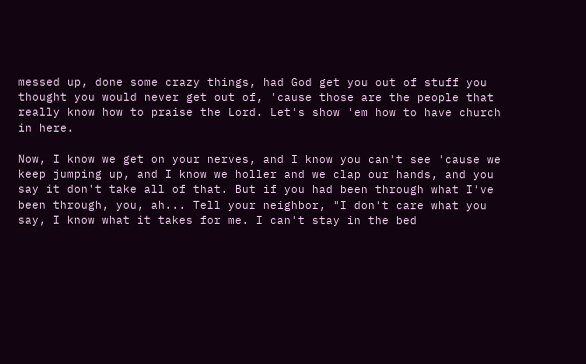messed up, done some crazy things, had God get you out of stuff you thought you would never get out of, 'cause those are the people that really know how to praise the Lord. Let's show 'em how to have church in here.

Now, I know we get on your nerves, and I know you can't see 'cause we keep jumping up, and I know we holler and we clap our hands, and you say it don't take all of that. But if you had been through what I've been through, you, ah... Tell your neighbor, "I don't care what you say, I know what it takes for me. I can't stay in the bed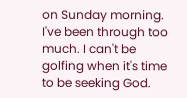on Sunday morning. I've been through too much. I can't be golfing when it's time to be seeking God.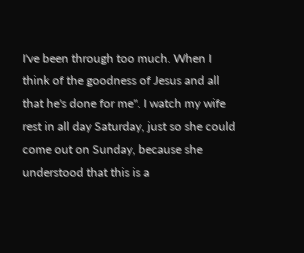I've been through too much. When I think of the goodness of Jesus and all that he's done for me". I watch my wife rest in all day Saturday, just so she could come out on Sunday, because she understood that this is a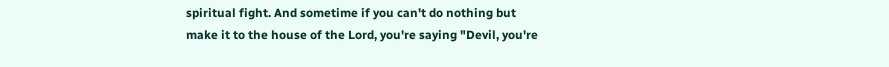spiritual fight. And sometime if you can't do nothing but make it to the house of the Lord, you're saying "Devil, you're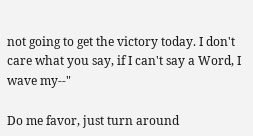not going to get the victory today. I don't care what you say, if I can't say a Word, I wave my--"

Do me favor, just turn around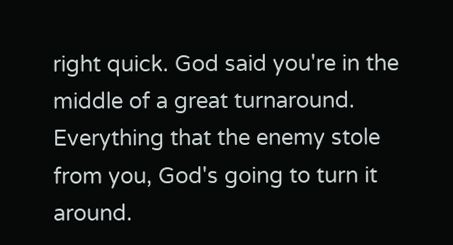right quick. God said you're in the middle of a great turnaround. Everything that the enemy stole from you, God's going to turn it around.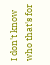I don't know who that's for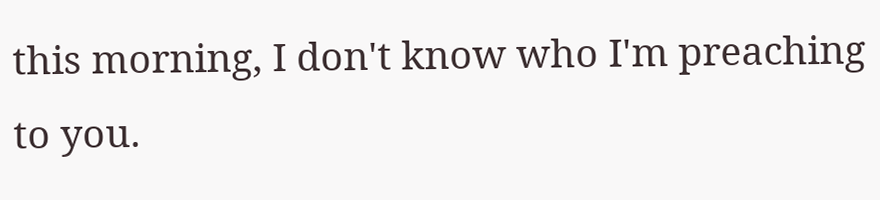this morning, I don't know who I'm preaching to you.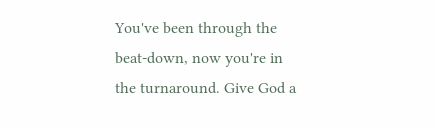You've been through the beat-down, now you're in the turnaround. Give God a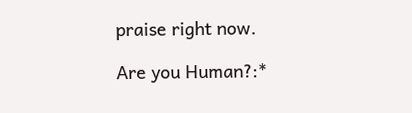praise right now.

Are you Human?:*